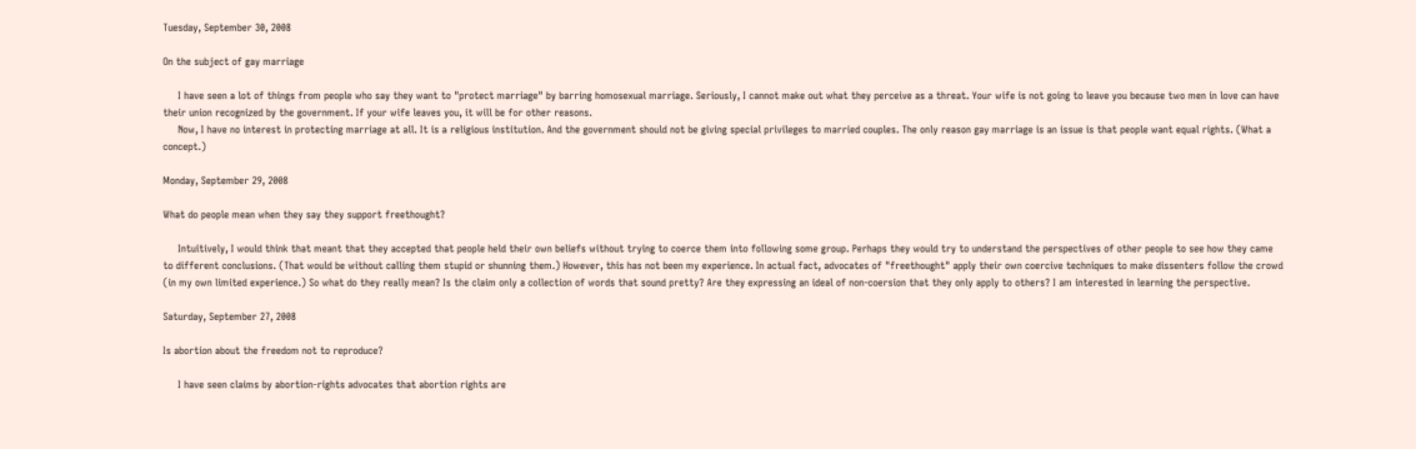Tuesday, September 30, 2008

On the subject of gay marriage

     I have seen a lot of things from people who say they want to "protect marriage" by barring homosexual marriage. Seriously, I cannot make out what they perceive as a threat. Your wife is not going to leave you because two men in love can have their union recognized by the government. If your wife leaves you, it will be for other reasons.
     Now, I have no interest in protecting marriage at all. It is a religious institution. And the government should not be giving special privileges to married couples. The only reason gay marriage is an issue is that people want equal rights. (What a concept.)

Monday, September 29, 2008

What do people mean when they say they support freethought?

     Intuitively, I would think that meant that they accepted that people held their own beliefs without trying to coerce them into following some group. Perhaps they would try to understand the perspectives of other people to see how they came to different conclusions. (That would be without calling them stupid or shunning them.) However, this has not been my experience. In actual fact, advocates of "freethought" apply their own coercive techniques to make dissenters follow the crowd (in my own limited experience.) So what do they really mean? Is the claim only a collection of words that sound pretty? Are they expressing an ideal of non-coersion that they only apply to others? I am interested in learning the perspective.

Saturday, September 27, 2008

Is abortion about the freedom not to reproduce?

     I have seen claims by abortion-rights advocates that abortion rights are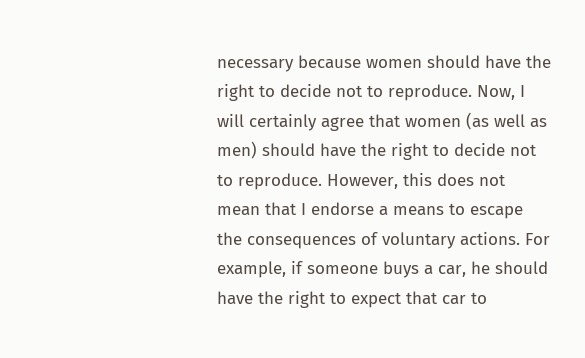necessary because women should have the right to decide not to reproduce. Now, I will certainly agree that women (as well as men) should have the right to decide not to reproduce. However, this does not mean that I endorse a means to escape the consequences of voluntary actions. For example, if someone buys a car, he should have the right to expect that car to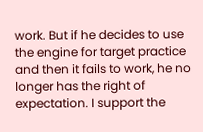work. But if he decides to use the engine for target practice and then it fails to work, he no longer has the right of expectation. I support the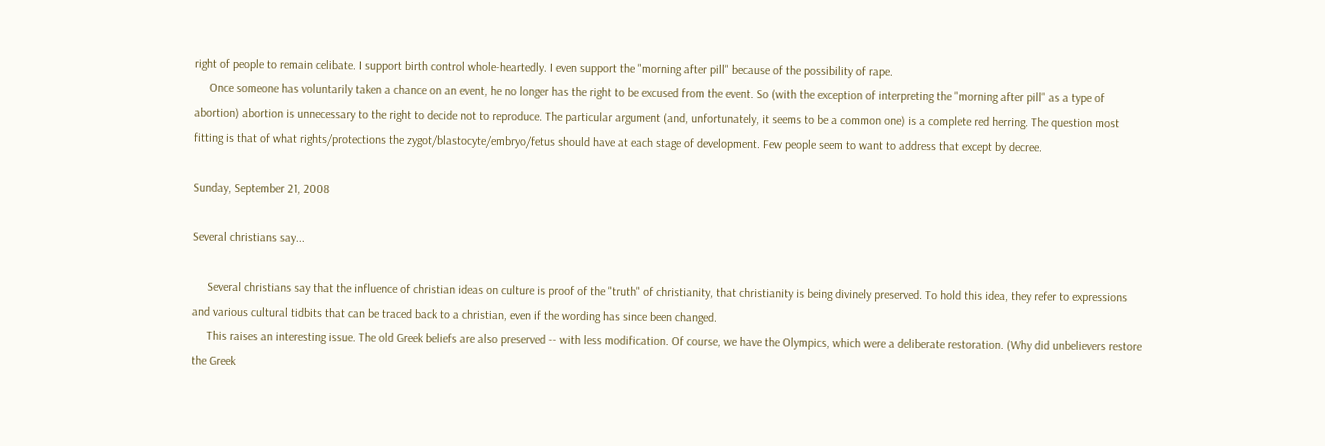right of people to remain celibate. I support birth control whole-heartedly. I even support the "morning after pill" because of the possibility of rape.
     Once someone has voluntarily taken a chance on an event, he no longer has the right to be excused from the event. So (with the exception of interpreting the "morning after pill" as a type of abortion) abortion is unnecessary to the right to decide not to reproduce. The particular argument (and, unfortunately, it seems to be a common one) is a complete red herring. The question most fitting is that of what rights/protections the zygot/blastocyte/embryo/fetus should have at each stage of development. Few people seem to want to address that except by decree.

Sunday, September 21, 2008

Several christians say...

     Several christians say that the influence of christian ideas on culture is proof of the "truth" of christianity, that christianity is being divinely preserved. To hold this idea, they refer to expressions and various cultural tidbits that can be traced back to a christian, even if the wording has since been changed.
     This raises an interesting issue. The old Greek beliefs are also preserved -- with less modification. Of course, we have the Olympics, which were a deliberate restoration. (Why did unbelievers restore the Greek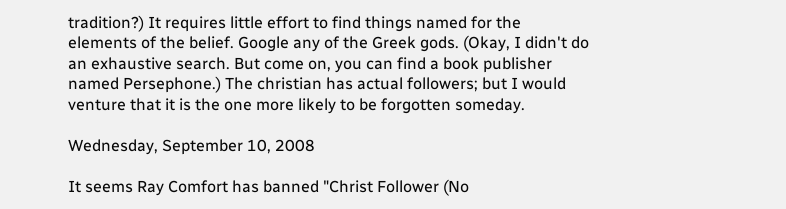tradition?) It requires little effort to find things named for the elements of the belief. Google any of the Greek gods. (Okay, I didn't do an exhaustive search. But come on, you can find a book publisher named Persephone.) The christian has actual followers; but I would venture that it is the one more likely to be forgotten someday.

Wednesday, September 10, 2008

It seems Ray Comfort has banned "Christ Follower (No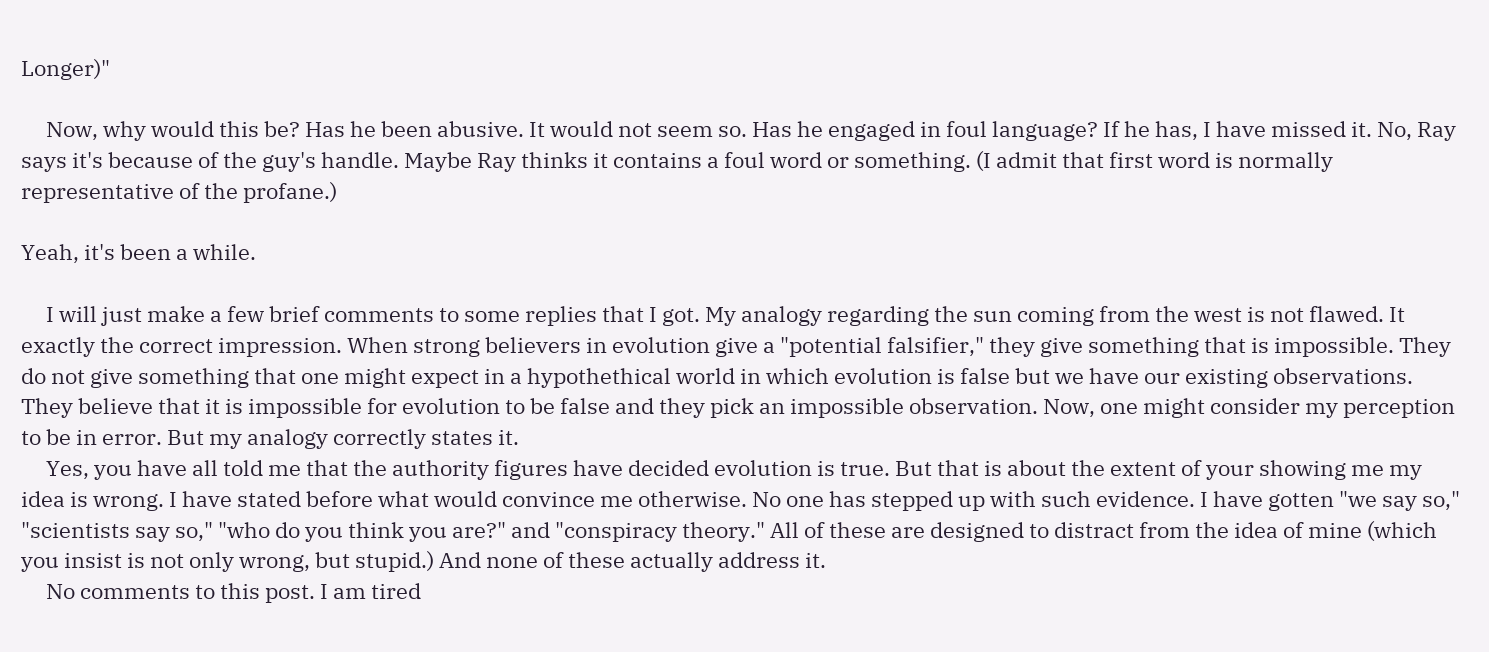Longer)"

     Now, why would this be? Has he been abusive. It would not seem so. Has he engaged in foul language? If he has, I have missed it. No, Ray says it's because of the guy's handle. Maybe Ray thinks it contains a foul word or something. (I admit that first word is normally representative of the profane.)

Yeah, it's been a while.

     I will just make a few brief comments to some replies that I got. My analogy regarding the sun coming from the west is not flawed. It exactly the correct impression. When strong believers in evolution give a "potential falsifier," they give something that is impossible. They do not give something that one might expect in a hypothethical world in which evolution is false but we have our existing observations. They believe that it is impossible for evolution to be false and they pick an impossible observation. Now, one might consider my perception to be in error. But my analogy correctly states it.
     Yes, you have all told me that the authority figures have decided evolution is true. But that is about the extent of your showing me my idea is wrong. I have stated before what would convince me otherwise. No one has stepped up with such evidence. I have gotten "we say so," "scientists say so," "who do you think you are?" and "conspiracy theory." All of these are designed to distract from the idea of mine (which you insist is not only wrong, but stupid.) And none of these actually address it.
     No comments to this post. I am tired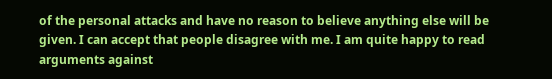of the personal attacks and have no reason to believe anything else will be given. I can accept that people disagree with me. I am quite happy to read arguments against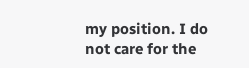my position. I do not care for the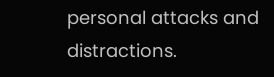personal attacks and distractions.